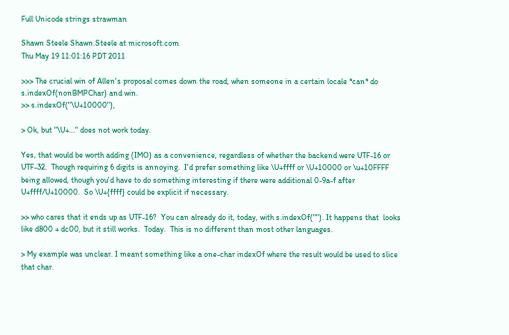Full Unicode strings strawman

Shawn Steele Shawn.Steele at microsoft.com
Thu May 19 11:01:16 PDT 2011

>>> The crucial win of Allen's proposal comes down the road, when someone in a certain locale *can* do s.indexOf(nonBMPChar) and win.
>> s.indexOf("\U+10000"),

> Ok, but "\U+..." does not work today.

Yes, that would be worth adding (IMO) as a convenience, regardless of whether the backend were UTF-16 or UTF-32.  Though requiring 6 digits is annoying.  I'd prefer something like \U+ffff or \U+10000 or \u+10FFFF being allowed, though you'd have to do something interesting if there were additional 0-9a-f after U+ffff/U+10000.  So \U+{ffff} could be explicit if necessary.

>> who cares that it ends up as UTF-16?  You can already do it, today, with s.indexOf(""). It happens that  looks like d800 + dc00, but it still works.  Today.  This is no different than most other languages.

> My example was unclear. I meant something like a one-char indexOf where the result would be used to slice that char.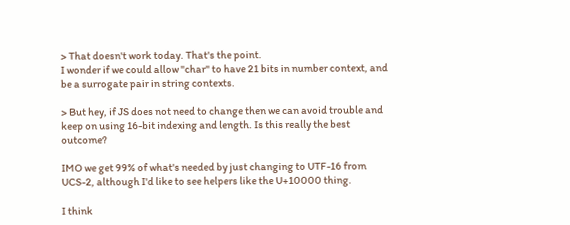> That doesn't work today. That's the point.
I wonder if we could allow "char" to have 21 bits in number context, and be a surrogate pair in string contexts.

> But hey, if JS does not need to change then we can avoid trouble and keep on using 16-bit indexing and length. Is this really the best outcome?

IMO we get 99% of what's needed by just changing to UTF-16 from UCS-2, although I'd like to see helpers like the U+10000 thing.

I think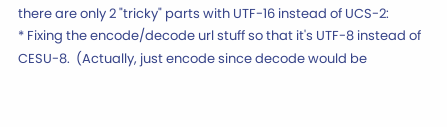there are only 2 "tricky" parts with UTF-16 instead of UCS-2:
* Fixing the encode/decode url stuff so that it's UTF-8 instead of CESU-8.  (Actually, just encode since decode would be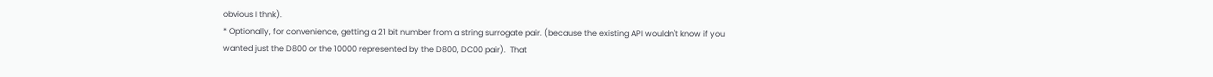obvious I thnk).
* Optionally, for convenience, getting a 21 bit number from a string surrogate pair. (because the existing API wouldn't know if you wanted just the D800 or the 10000 represented by the D800, DC00 pair).  That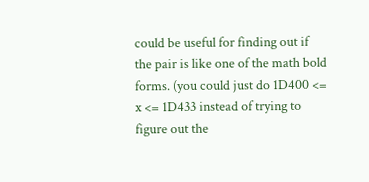could be useful for finding out if the pair is like one of the math bold forms. (you could just do 1D400 <= x <= 1D433 instead of trying to figure out the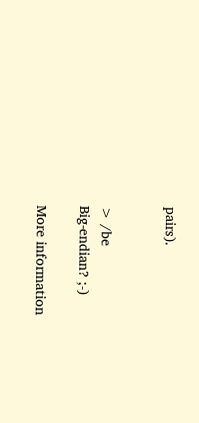pairs).


> /be
Big-endian? ;-)

More information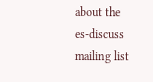about the es-discuss mailing list